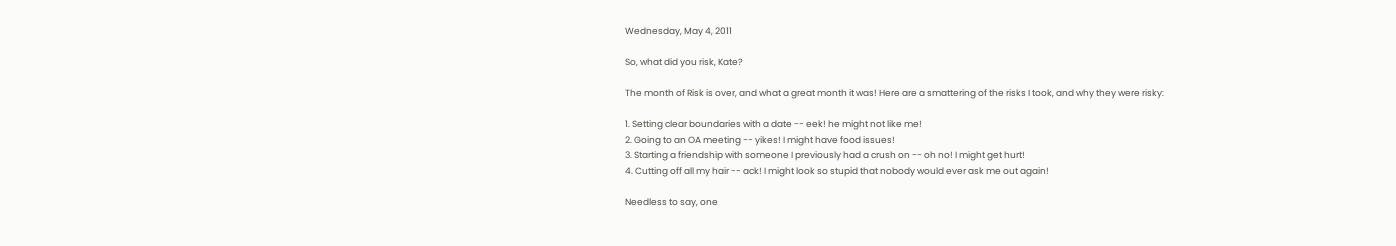Wednesday, May 4, 2011

So, what did you risk, Kate?

The month of Risk is over, and what a great month it was! Here are a smattering of the risks I took, and why they were risky:

1. Setting clear boundaries with a date -- eek! he might not like me!
2. Going to an OA meeting -- yikes! I might have food issues!
3. Starting a friendship with someone I previously had a crush on -- oh no! I might get hurt!
4. Cutting off all my hair -- ack! I might look so stupid that nobody would ever ask me out again!

Needless to say, one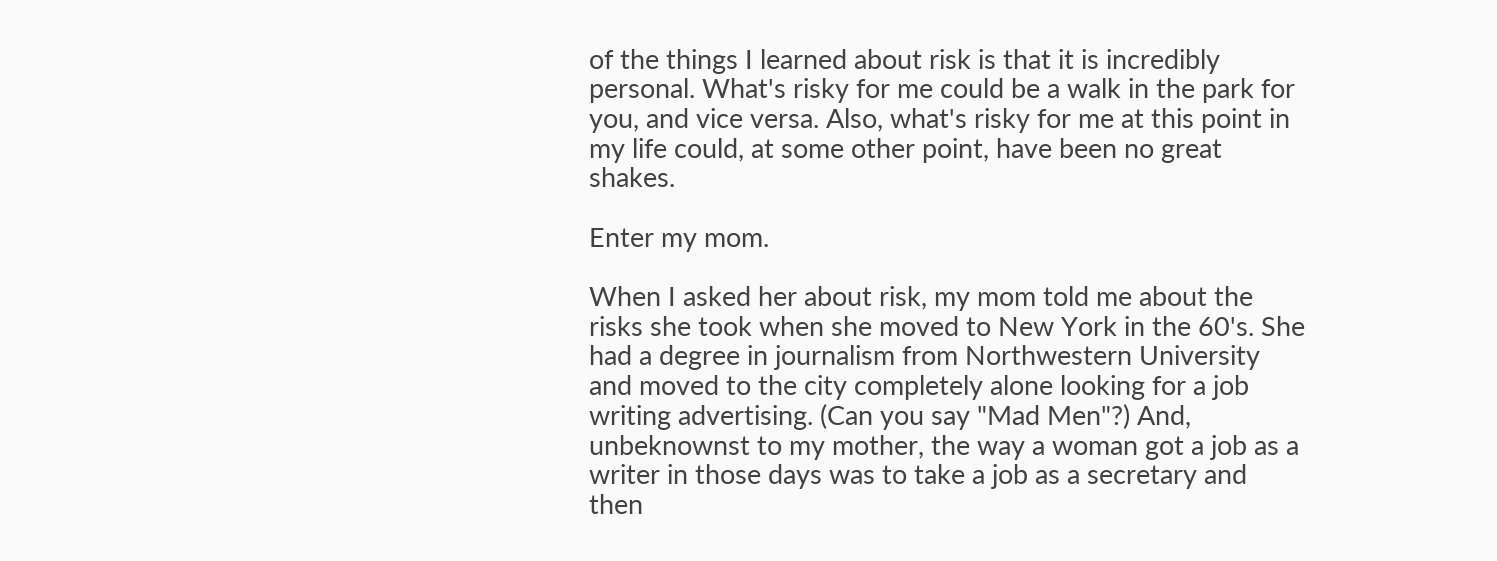of the things I learned about risk is that it is incredibly personal. What's risky for me could be a walk in the park for you, and vice versa. Also, what's risky for me at this point in my life could, at some other point, have been no great shakes.

Enter my mom.

When I asked her about risk, my mom told me about the risks she took when she moved to New York in the 60's. She had a degree in journalism from Northwestern University and moved to the city completely alone looking for a job writing advertising. (Can you say "Mad Men"?) And, unbeknownst to my mother, the way a woman got a job as a writer in those days was to take a job as a secretary and then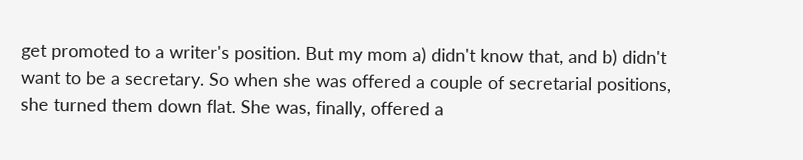get promoted to a writer's position. But my mom a) didn't know that, and b) didn't want to be a secretary. So when she was offered a couple of secretarial positions, she turned them down flat. She was, finally, offered a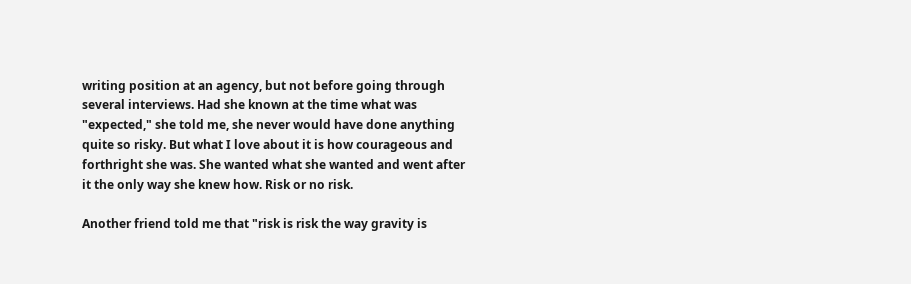writing position at an agency, but not before going through several interviews. Had she known at the time what was "expected," she told me, she never would have done anything quite so risky. But what I love about it is how courageous and forthright she was. She wanted what she wanted and went after it the only way she knew how. Risk or no risk.

Another friend told me that "risk is risk the way gravity is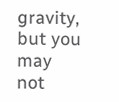gravity, but you may not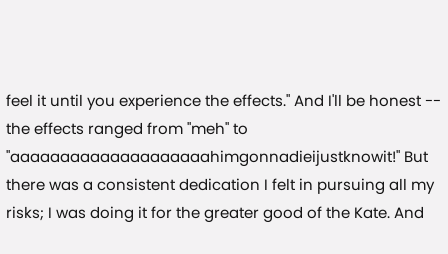feel it until you experience the effects." And I'll be honest -- the effects ranged from "meh" to "aaaaaaaaaaaaaaaaaaaahimgonnadieijustknowit!" But there was a consistent dedication I felt in pursuing all my risks; I was doing it for the greater good of the Kate. And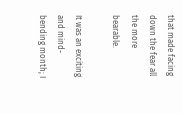that made facing down the fear all the more bearable.

It was an exciting and mind-bending month; I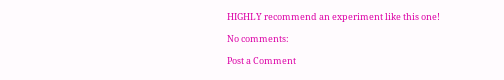HIGHLY recommend an experiment like this one!

No comments:

Post a Comment